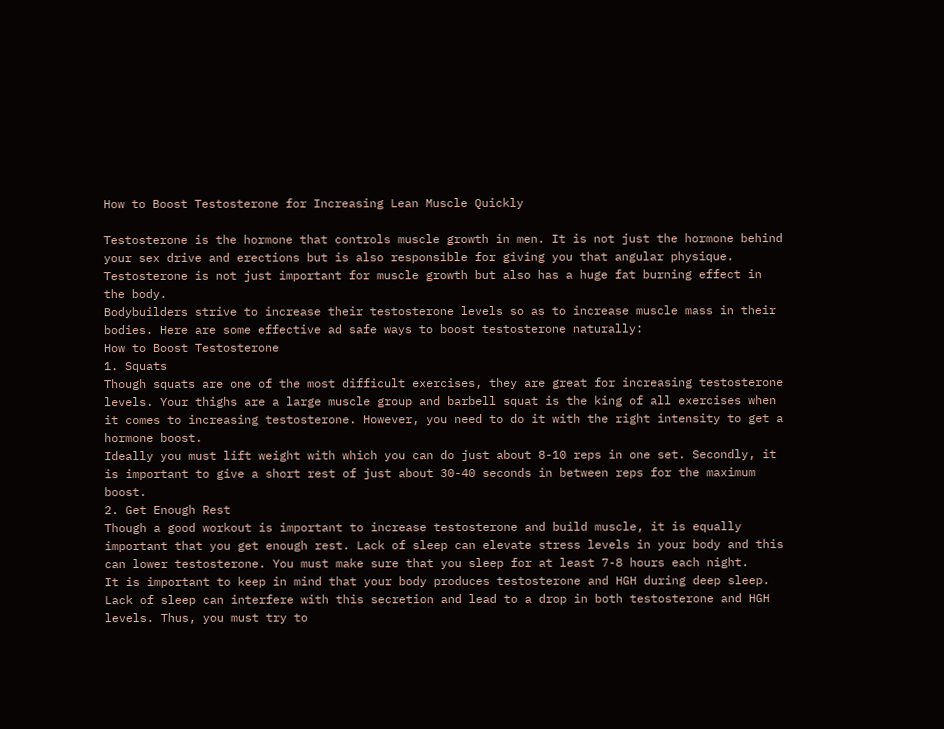How to Boost Testosterone for Increasing Lean Muscle Quickly

Testosterone is the hormone that controls muscle growth in men. It is not just the hormone behind your sex drive and erections but is also responsible for giving you that angular physique. Testosterone is not just important for muscle growth but also has a huge fat burning effect in the body.
Bodybuilders strive to increase their testosterone levels so as to increase muscle mass in their bodies. Here are some effective ad safe ways to boost testosterone naturally:
How to Boost Testosterone
1. Squats
Though squats are one of the most difficult exercises, they are great for increasing testosterone levels. Your thighs are a large muscle group and barbell squat is the king of all exercises when it comes to increasing testosterone. However, you need to do it with the right intensity to get a hormone boost.
Ideally you must lift weight with which you can do just about 8-10 reps in one set. Secondly, it is important to give a short rest of just about 30-40 seconds in between reps for the maximum boost.
2. Get Enough Rest
Though a good workout is important to increase testosterone and build muscle, it is equally important that you get enough rest. Lack of sleep can elevate stress levels in your body and this can lower testosterone. You must make sure that you sleep for at least 7-8 hours each night.
It is important to keep in mind that your body produces testosterone and HGH during deep sleep. Lack of sleep can interfere with this secretion and lead to a drop in both testosterone and HGH levels. Thus, you must try to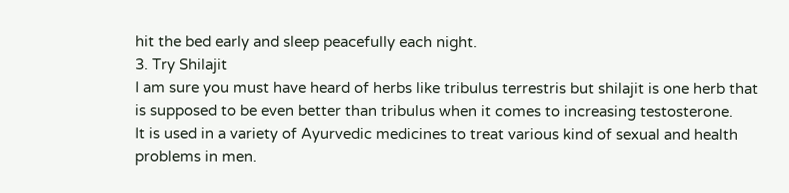hit the bed early and sleep peacefully each night.
3. Try Shilajit
I am sure you must have heard of herbs like tribulus terrestris but shilajit is one herb that is supposed to be even better than tribulus when it comes to increasing testosterone.
It is used in a variety of Ayurvedic medicines to treat various kind of sexual and health problems in men.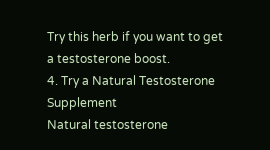Try this herb if you want to get a testosterone boost.
4. Try a Natural Testosterone Supplement
Natural testosterone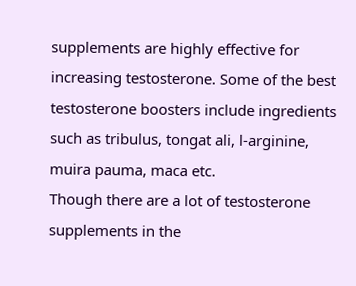supplements are highly effective for increasing testosterone. Some of the best testosterone boosters include ingredients such as tribulus, tongat ali, l-arginine, muira pauma, maca etc.
Though there are a lot of testosterone supplements in the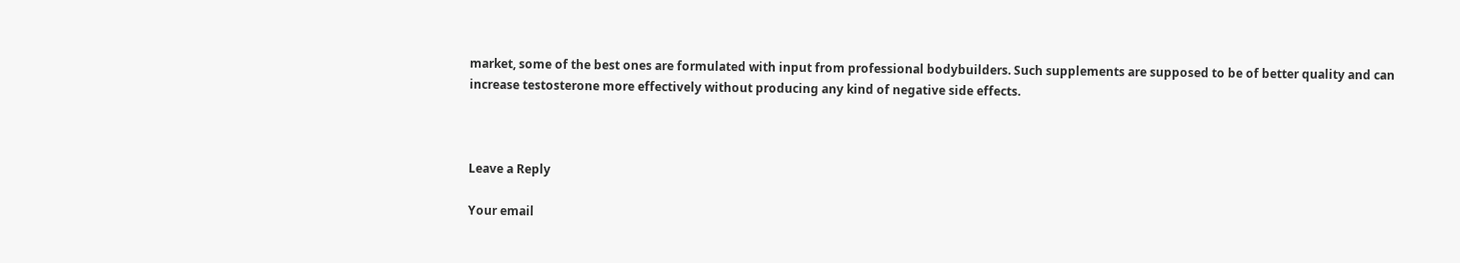market, some of the best ones are formulated with input from professional bodybuilders. Such supplements are supposed to be of better quality and can increase testosterone more effectively without producing any kind of negative side effects.



Leave a Reply

Your email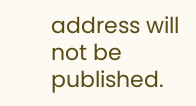address will not be published.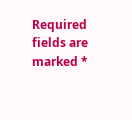Required fields are marked *